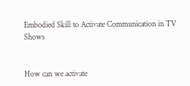Embodied Skill to Activate Communication in TV Shows


How can we activate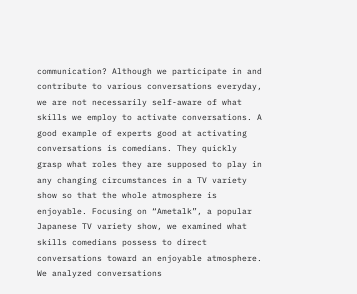communication? Although we participate in and contribute to various conversations everyday, we are not necessarily self-aware of what skills we employ to activate conversations. A good example of experts good at activating conversations is comedians. They quickly grasp what roles they are supposed to play in any changing circumstances in a TV variety show so that the whole atmosphere is enjoyable. Focusing on “Ametalk”, a popular Japanese TV variety show, we examined what skills comedians possess to direct conversations toward an enjoyable atmosphere. We analyzed conversations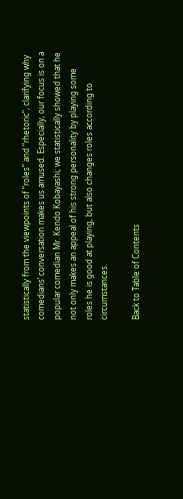statistically from the viewpoints of “roles” and “rhetoric”, clarifying why comedians’ conversation makes us amused. Especially, our focus is on a popular comedian Mr. Kendo Kobayashi; we statistically showed that he not only makes an appeal of his strong personality by playing some roles he is good at playing, but also changes roles according to circumstances.

Back to Table of Contents